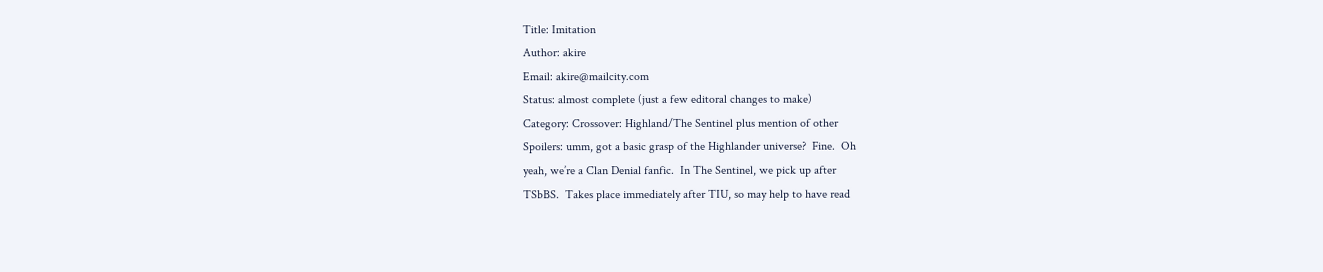Title: Imitation
Author: akire
Email: akire@mailcity.com
Status: almost complete (just a few editoral changes to make)
Category: Crossover: Highland/The Sentinel plus mention of other
Spoilers: umm, got a basic grasp of the Highlander universe?  Fine.  Oh
yeah, we’re a Clan Denial fanfic.  In The Sentinel, we pick up after
TSbBS.  Takes place immediately after TIU, so may help to have read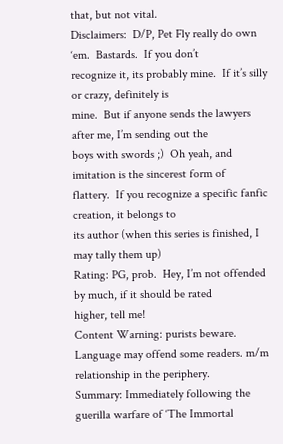that, but not vital.
Disclaimers:  D/P, Pet Fly really do own ‘em.  Bastards.  If you don’t
recognize it, its probably mine.  If it’s silly or crazy, definitely is
mine.  But if anyone sends the lawyers after me, I’m sending out the
boys with swords ;)  Oh yeah, and imitation is the sincerest form of
flattery.  If you recognize a specific fanfic creation, it belongs to
its author (when this series is finished, I may tally them up)
Rating: PG, prob.  Hey, I’m not offended by much, if it should be rated
higher, tell me!
Content Warning: purists beware.  Language may offend some readers. m/m
relationship in the periphery.
Summary: Immediately following the guerilla warfare of ‘The Immortal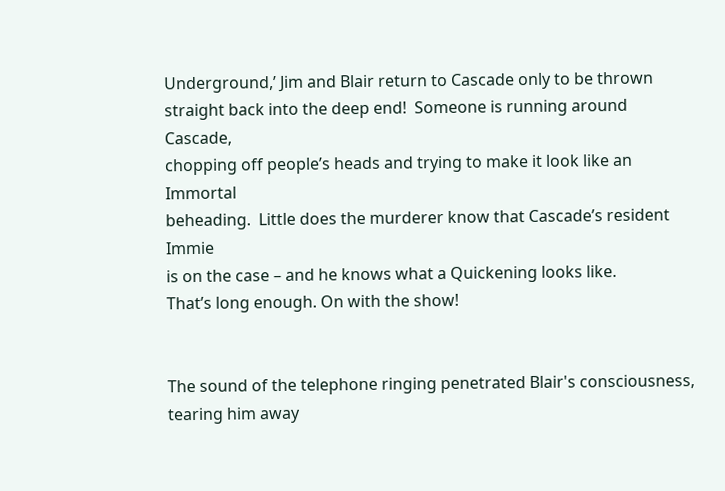Underground,’ Jim and Blair return to Cascade only to be thrown
straight back into the deep end!  Someone is running around Cascade,
chopping off people’s heads and trying to make it look like an Immortal
beheading.  Little does the murderer know that Cascade’s resident Immie
is on the case – and he knows what a Quickening looks like.
That’s long enough. On with the show!


The sound of the telephone ringing penetrated Blair's consciousness,
tearing him away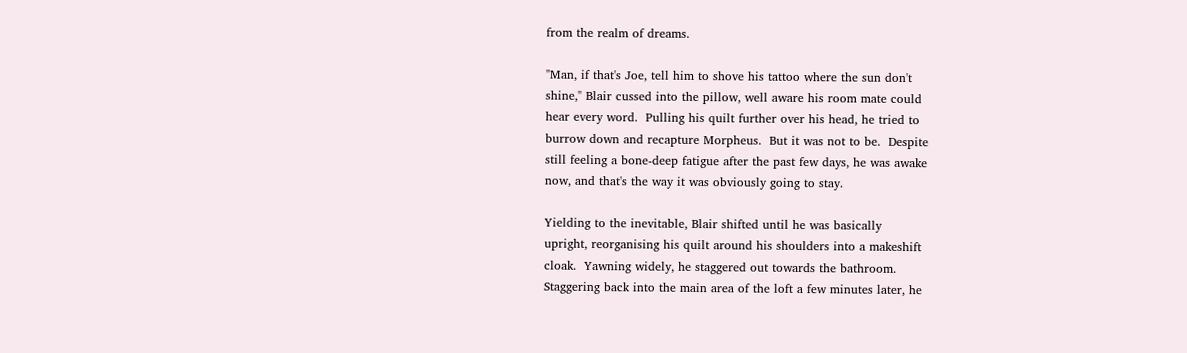from the realm of dreams.

"Man, if that's Joe, tell him to shove his tattoo where the sun don't
shine," Blair cussed into the pillow, well aware his room mate could
hear every word.  Pulling his quilt further over his head, he tried to
burrow down and recapture Morpheus.  But it was not to be.  Despite
still feeling a bone-deep fatigue after the past few days, he was awake
now, and that's the way it was obviously going to stay.

Yielding to the inevitable, Blair shifted until he was basically
upright, reorganising his quilt around his shoulders into a makeshift
cloak.  Yawning widely, he staggered out towards the bathroom.
Staggering back into the main area of the loft a few minutes later, he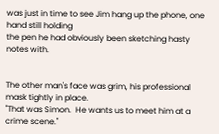was just in time to see Jim hang up the phone, one hand still holding
the pen he had obviously been sketching hasty notes with.


The other man's face was grim, his professional mask tightly in place.
"That was Simon.  He wants us to meet him at a crime scene."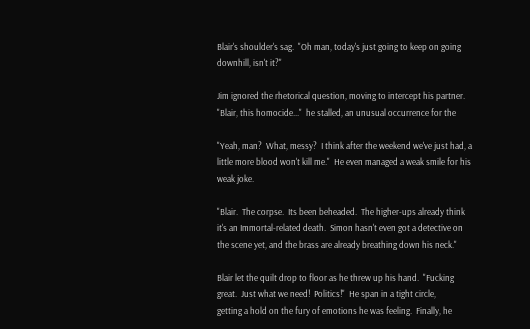Blair's shoulder's sag.  "Oh man, today's just going to keep on going
downhill, isn't it?"

Jim ignored the rhetorical question, moving to intercept his partner.
"Blair, this homocide..."  he stalled, an unusual occurrence for the

"Yeah, man?  What, messy?  I think after the weekend we've just had, a
little more blood won't kill me."  He even managed a weak smile for his
weak joke.

"Blair.  The corpse.  Its been beheaded.  The higher-ups already think
it's an Immortal-related death.  Simon hasn't even got a detective on
the scene yet, and the brass are already breathing down his neck."

Blair let the quilt drop to floor as he threw up his hand.  "Fucking
great.  Just what we need!  Politics!"  He span in a tight circle,
getting a hold on the fury of emotions he was feeling.  Finally, he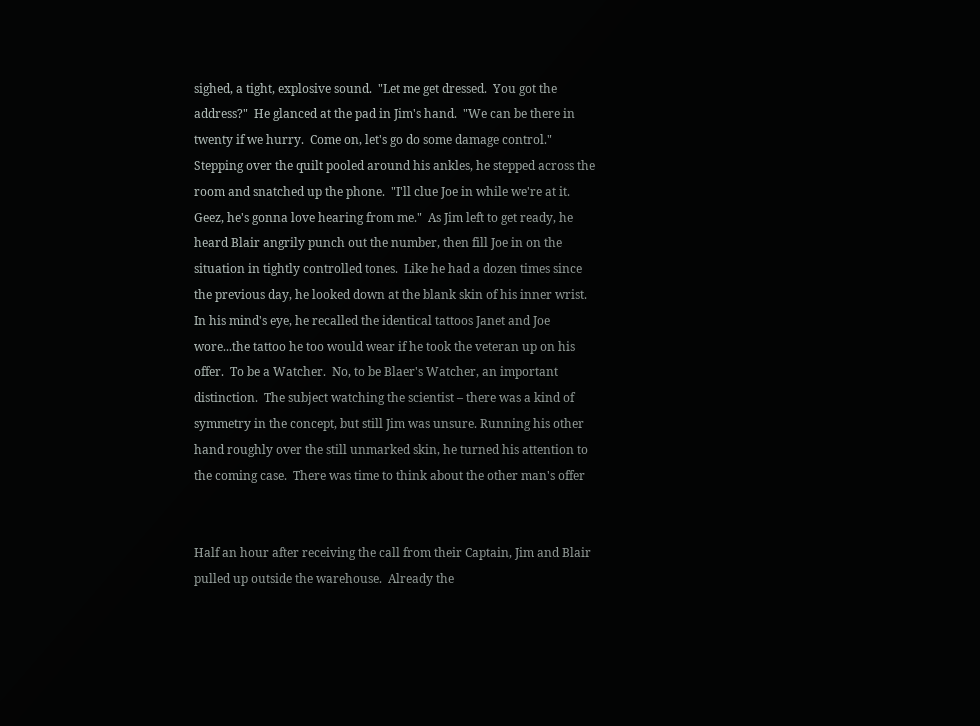sighed, a tight, explosive sound.  "Let me get dressed.  You got the
address?"  He glanced at the pad in Jim's hand.  "We can be there in
twenty if we hurry.  Come on, let's go do some damage control."
Stepping over the quilt pooled around his ankles, he stepped across the
room and snatched up the phone.  "I'll clue Joe in while we're at it.
Geez, he's gonna love hearing from me."  As Jim left to get ready, he
heard Blair angrily punch out the number, then fill Joe in on the
situation in tightly controlled tones.  Like he had a dozen times since
the previous day, he looked down at the blank skin of his inner wrist.
In his mind's eye, he recalled the identical tattoos Janet and Joe
wore...the tattoo he too would wear if he took the veteran up on his
offer.  To be a Watcher.  No, to be Blaer's Watcher, an important
distinction.  The subject watching the scientist – there was a kind of
symmetry in the concept, but still Jim was unsure. Running his other
hand roughly over the still unmarked skin, he turned his attention to
the coming case.  There was time to think about the other man's offer


Half an hour after receiving the call from their Captain, Jim and Blair
pulled up outside the warehouse.  Already the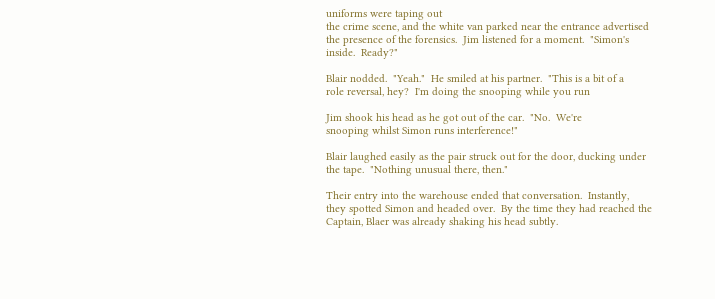uniforms were taping out
the crime scene, and the white van parked near the entrance advertised
the presence of the forensics.  Jim listened for a moment.  "Simon's
inside.  Ready?"

Blair nodded.  "Yeah."  He smiled at his partner.  "This is a bit of a
role reversal, hey?  I'm doing the snooping while you run

Jim shook his head as he got out of the car.  "No.  We're
snooping whilst Simon runs interference!"

Blair laughed easily as the pair struck out for the door, ducking under
the tape.  "Nothing unusual there, then."

Their entry into the warehouse ended that conversation.  Instantly,
they spotted Simon and headed over.  By the time they had reached the
Captain, Blaer was already shaking his head subtly.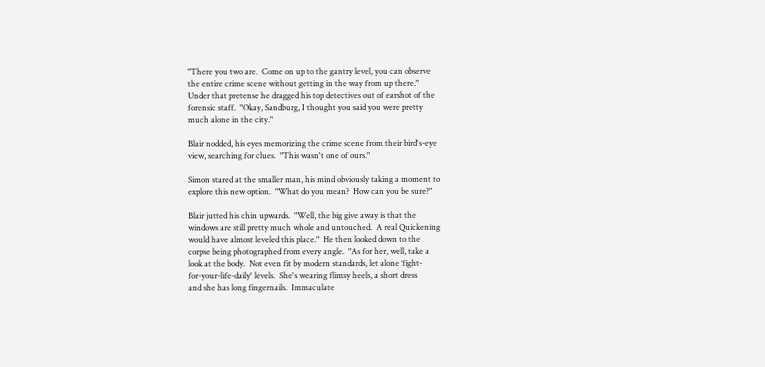"There you two are.  Come on up to the gantry level, you can observe
the entire crime scene without getting in the way from up there."
Under that pretense he dragged his top detectives out of earshot of the
forensic staff.  "Okay, Sandburg, I thought you said you were pretty
much alone in the city."

Blair nodded, his eyes memorizing the crime scene from their bird's-eye
view, searching for clues.  "This wasn't one of ours."

Simon stared at the smaller man, his mind obviously taking a moment to
explore this new option.  "What do you mean?  How can you be sure?"

Blair jutted his chin upwards.  "Well, the big give away is that the
windows are still pretty much whole and untouched.  A real Quickening
would have almost leveled this place."  He then looked down to the
corpse being photographed from every angle.  "As for her, well, take a
look at the body.  Not even fit by modern standards, let alone ‘fight-
for-your-life-daily' levels.  She's wearing flimsy heels, a short dress
and she has long fingernails.  Immaculate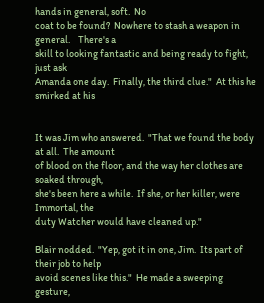hands in general, soft.  No
coat to be found?  Nowhere to stash a weapon in general.    There's a
skill to looking fantastic and being ready to fight, just ask
Amanda one day.  Finally, the third clue."  At this he smirked at his


It was Jim who answered.  "That we found the body at all.  The amount
of blood on the floor, and the way her clothes are soaked through,
she's been here a while.  If she, or her killer, were Immortal, the
duty Watcher would have cleaned up."

Blair nodded.  "Yep, got it in one, Jim.  Its part of their job to help
avoid scenes like this."  He made a sweeping gesture,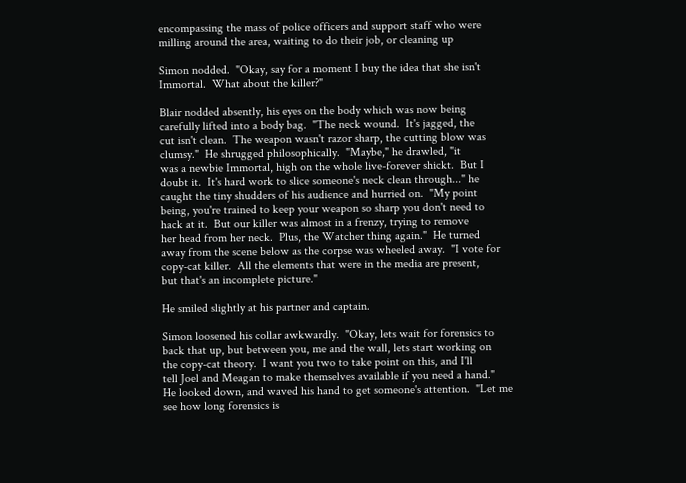encompassing the mass of police officers and support staff who were
milling around the area, waiting to do their job, or cleaning up

Simon nodded.  "Okay, say for a moment I buy the idea that she isn't
Immortal.  What about the killer?"

Blair nodded absently, his eyes on the body which was now being
carefully lifted into a body bag.  "The neck wound.  It's jagged, the
cut isn't clean.  The weapon wasn't razor sharp, the cutting blow was
clumsy."  He shrugged philosophically.  "Maybe," he drawled, "it
was a newbie Immortal, high on the whole live-forever shickt.  But I
doubt it.  It's hard work to slice someone's neck clean through..." he
caught the tiny shudders of his audience and hurried on.  "My point
being, you're trained to keep your weapon so sharp you don't need to
hack at it.  But our killer was almost in a frenzy, trying to remove
her head from her neck.  Plus, the Watcher thing again."  He turned
away from the scene below as the corpse was wheeled away.  "I vote for
copy-cat killer.  All the elements that were in the media are present,
but that's an incomplete picture."

He smiled slightly at his partner and captain.

Simon loosened his collar awkwardly.  "Okay, lets wait for forensics to
back that up, but between you, me and the wall, lets start working on
the copy-cat theory.  I want you two to take point on this, and I'll
tell Joel and Meagan to make themselves available if you need a hand."
He looked down, and waved his hand to get someone's attention.  "Let me
see how long forensics is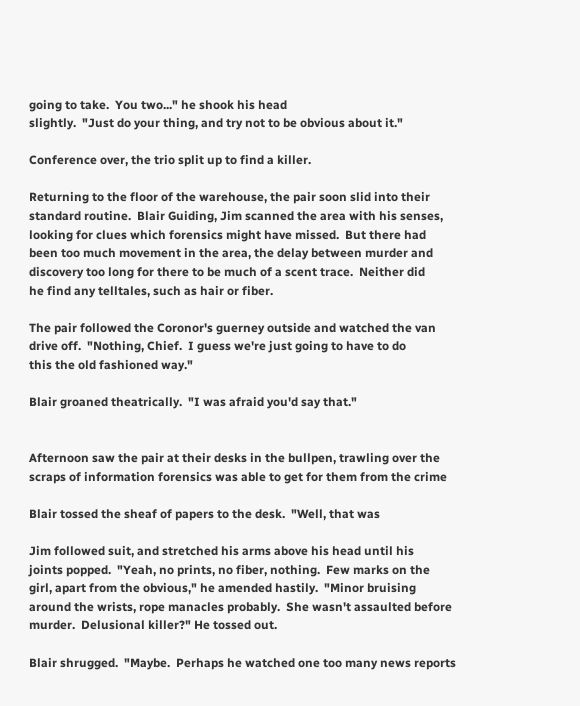going to take.  You two..." he shook his head
slightly.  "Just do your thing, and try not to be obvious about it."

Conference over, the trio split up to find a killer.

Returning to the floor of the warehouse, the pair soon slid into their
standard routine.  Blair Guiding, Jim scanned the area with his senses,
looking for clues which forensics might have missed.  But there had
been too much movement in the area, the delay between murder and
discovery too long for there to be much of a scent trace.  Neither did
he find any telltales, such as hair or fiber.

The pair followed the Coronor's guerney outside and watched the van
drive off.  "Nothing, Chief.  I guess we're just going to have to do
this the old fashioned way."

Blair groaned theatrically.  "I was afraid you'd say that."


Afternoon saw the pair at their desks in the bullpen, trawling over the
scraps of information forensics was able to get for them from the crime

Blair tossed the sheaf of papers to the desk.  "Well, that was

Jim followed suit, and stretched his arms above his head until his
joints popped.  "Yeah, no prints, no fiber, nothing.  Few marks on the
girl, apart from the obvious," he amended hastily.  "Minor bruising
around the wrists, rope manacles probably.  She wasn't assaulted before
murder.  Delusional killer?" He tossed out.

Blair shrugged.  "Maybe.  Perhaps he watched one too many news reports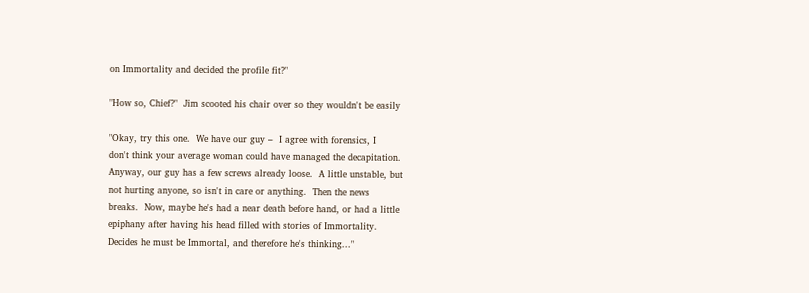on Immortality and decided the profile fit?"

"How so, Chief?"  Jim scooted his chair over so they wouldn't be easily

"Okay, try this one.  We have our guy –  I agree with forensics, I
don't think your average woman could have managed the decapitation.
Anyway, our guy has a few screws already loose.  A little unstable, but
not hurting anyone, so isn't in care or anything.  Then the news
breaks.  Now, maybe he's had a near death before hand, or had a little
epiphany after having his head filled with stories of Immortality.
Decides he must be Immortal, and therefore he's thinking..."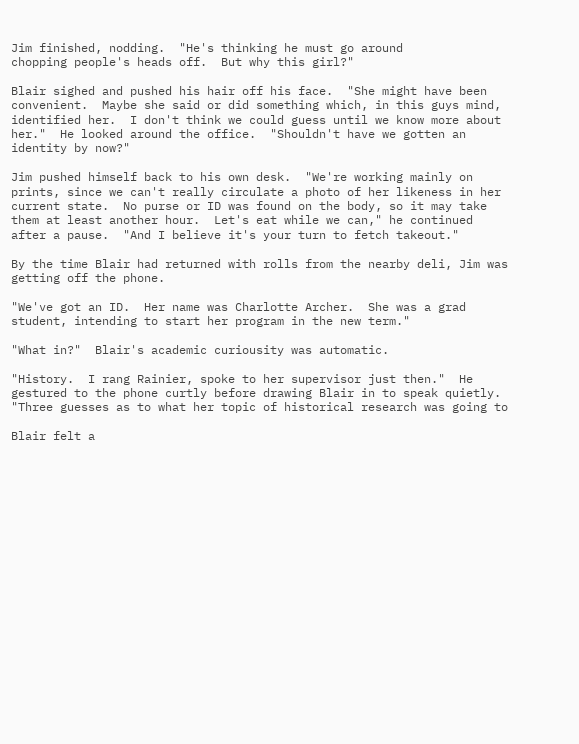Jim finished, nodding.  "He's thinking he must go around
chopping people's heads off.  But why this girl?"

Blair sighed and pushed his hair off his face.  "She might have been
convenient.  Maybe she said or did something which, in this guys mind,
identified her.  I don't think we could guess until we know more about
her."  He looked around the office.  "Shouldn't have we gotten an
identity by now?"

Jim pushed himself back to his own desk.  "We're working mainly on
prints, since we can't really circulate a photo of her likeness in her
current state.  No purse or ID was found on the body, so it may take
them at least another hour.  Let's eat while we can," he continued
after a pause.  "And I believe it's your turn to fetch takeout."

By the time Blair had returned with rolls from the nearby deli, Jim was
getting off the phone.

"We've got an ID.  Her name was Charlotte Archer.  She was a grad
student, intending to start her program in the new term."

"What in?"  Blair's academic curiousity was automatic.

"History.  I rang Rainier, spoke to her supervisor just then."  He
gestured to the phone curtly before drawing Blair in to speak quietly.
"Three guesses as to what her topic of historical research was going to

Blair felt a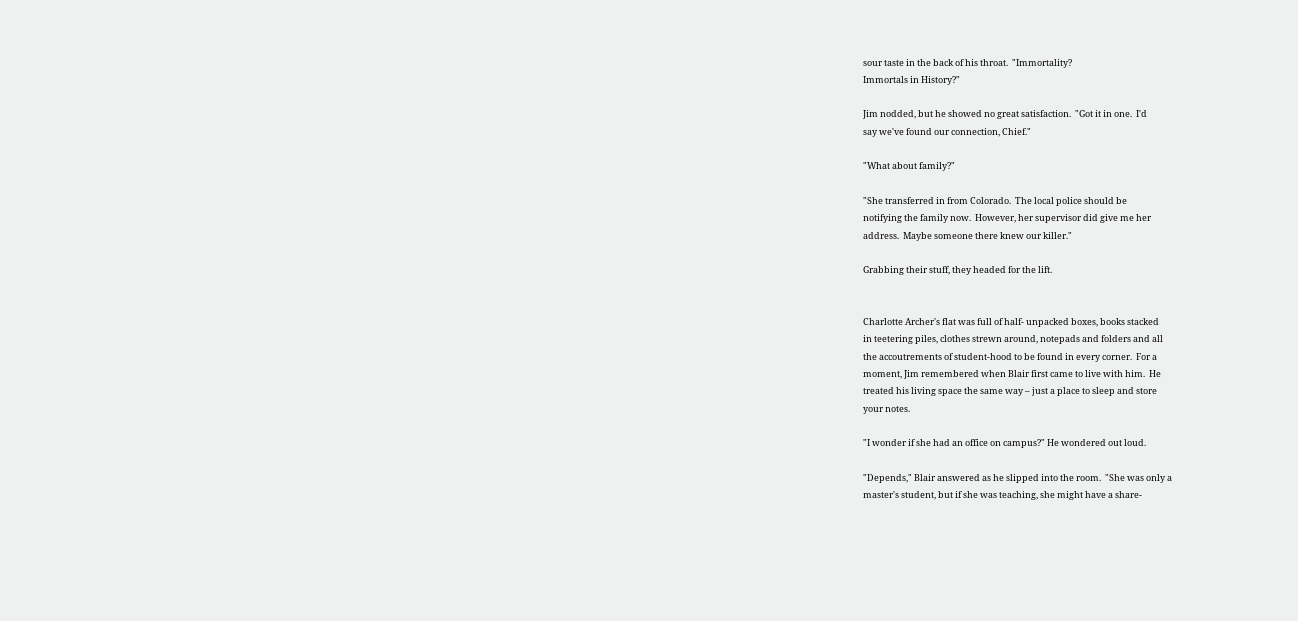sour taste in the back of his throat.  "Immortality?
Immortals in History?"

Jim nodded, but he showed no great satisfaction.  "Got it in one.  I'd
say we've found our connection, Chief."

"What about family?"

"She transferred in from Colorado.  The local police should be
notifying the family now.  However, her supervisor did give me her
address.  Maybe someone there knew our killer."

Grabbing their stuff, they headed for the lift.


Charlotte Archer's flat was full of half- unpacked boxes, books stacked
in teetering piles, clothes strewn around, notepads and folders and all
the accoutrements of student-hood to be found in every corner.  For a
moment, Jim remembered when Blair first came to live with him.  He
treated his living space the same way – just a place to sleep and store
your notes.

"I wonder if she had an office on campus?" He wondered out loud.

"Depends," Blair answered as he slipped into the room.  "She was only a
master's student, but if she was teaching, she might have a share-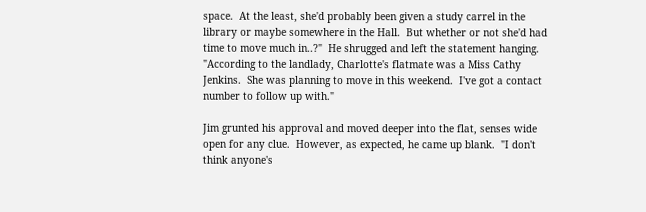space.  At the least, she'd probably been given a study carrel in the
library or maybe somewhere in the Hall.  But whether or not she'd had
time to move much in..?"  He shrugged and left the statement hanging.
"According to the landlady, Charlotte's flatmate was a Miss Cathy
Jenkins.  She was planning to move in this weekend.  I've got a contact
number to follow up with."

Jim grunted his approval and moved deeper into the flat, senses wide
open for any clue.  However, as expected, he came up blank.  "I don't
think anyone's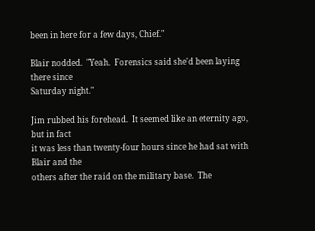been in here for a few days, Chief."

Blair nodded.  "Yeah.  Forensics said she'd been laying there since
Saturday night."

Jim rubbed his forehead.  It seemed like an eternity ago, but in fact
it was less than twenty-four hours since he had sat with Blair and the
others after the raid on the military base.  The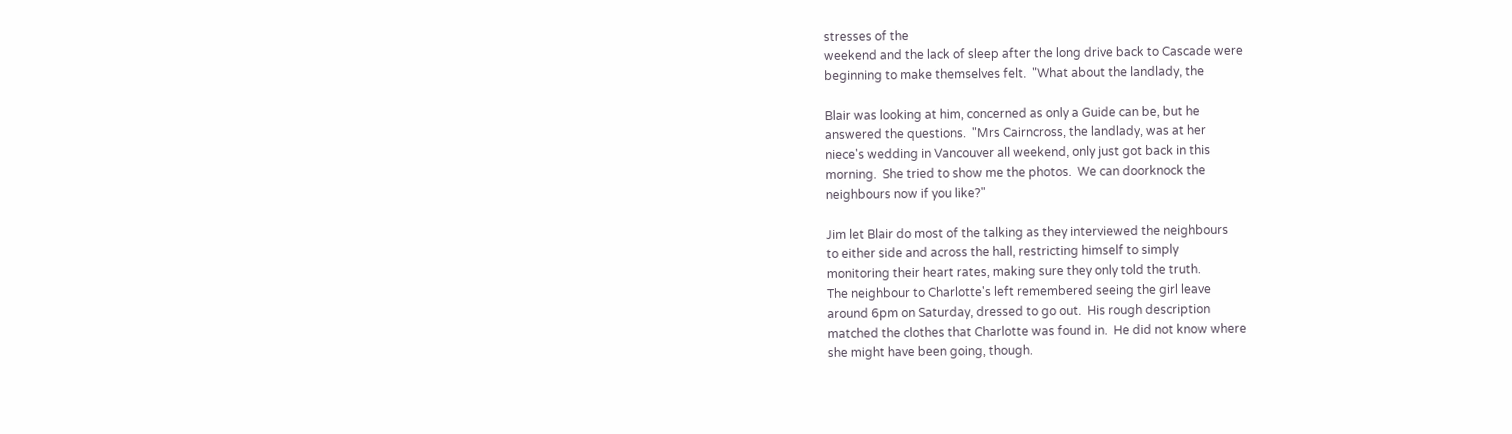stresses of the
weekend and the lack of sleep after the long drive back to Cascade were
beginning to make themselves felt.  "What about the landlady, the

Blair was looking at him, concerned as only a Guide can be, but he
answered the questions.  "Mrs Cairncross, the landlady, was at her
niece's wedding in Vancouver all weekend, only just got back in this
morning.  She tried to show me the photos.  We can doorknock the
neighbours now if you like?"

Jim let Blair do most of the talking as they interviewed the neighbours
to either side and across the hall, restricting himself to simply
monitoring their heart rates, making sure they only told the truth.
The neighbour to Charlotte's left remembered seeing the girl leave
around 6pm on Saturday, dressed to go out.  His rough description
matched the clothes that Charlotte was found in.  He did not know where
she might have been going, though.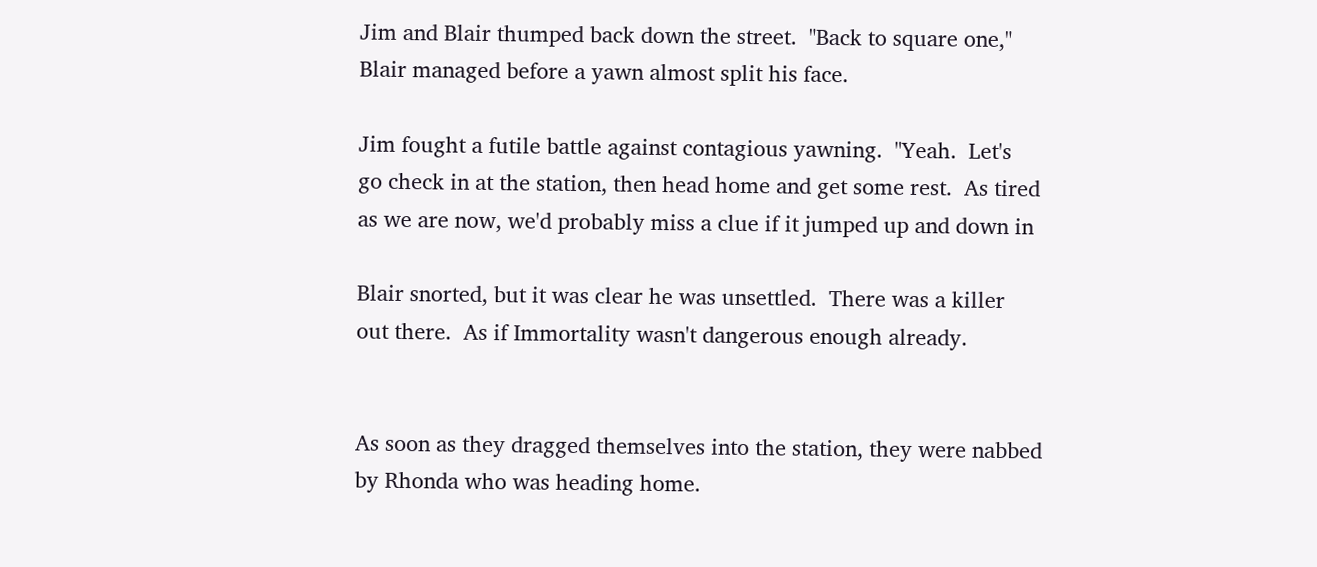Jim and Blair thumped back down the street.  "Back to square one,"
Blair managed before a yawn almost split his face.

Jim fought a futile battle against contagious yawning.  "Yeah.  Let's
go check in at the station, then head home and get some rest.  As tired
as we are now, we'd probably miss a clue if it jumped up and down in

Blair snorted, but it was clear he was unsettled.  There was a killer
out there.  As if Immortality wasn't dangerous enough already.


As soon as they dragged themselves into the station, they were nabbed
by Rhonda who was heading home.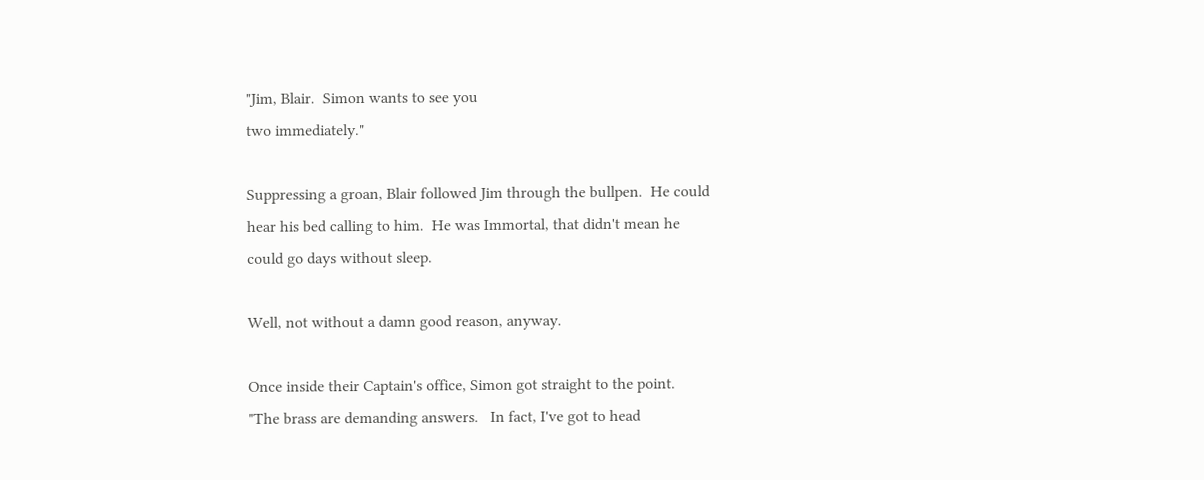"Jim, Blair.  Simon wants to see you
two immediately."

Suppressing a groan, Blair followed Jim through the bullpen.  He could
hear his bed calling to him.  He was Immortal, that didn't mean he
could go days without sleep.

Well, not without a damn good reason, anyway.

Once inside their Captain's office, Simon got straight to the point.
"The brass are demanding answers.   In fact, I've got to head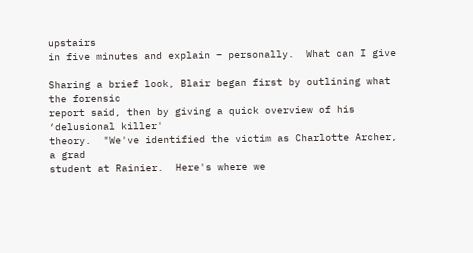upstairs
in five minutes and explain – personally.  What can I give

Sharing a brief look, Blair began first by outlining what the forensic
report said, then by giving a quick overview of his ‘delusional killer'
theory.  "We've identified the victim as Charlotte Archer, a grad
student at Rainier.  Here's where we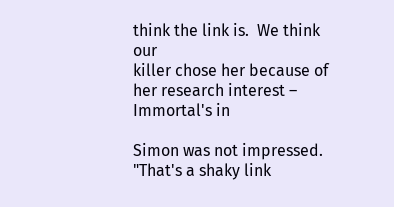think the link is.  We think our
killer chose her because of her research interest – Immortal's in

Simon was not impressed.  "That's a shaky link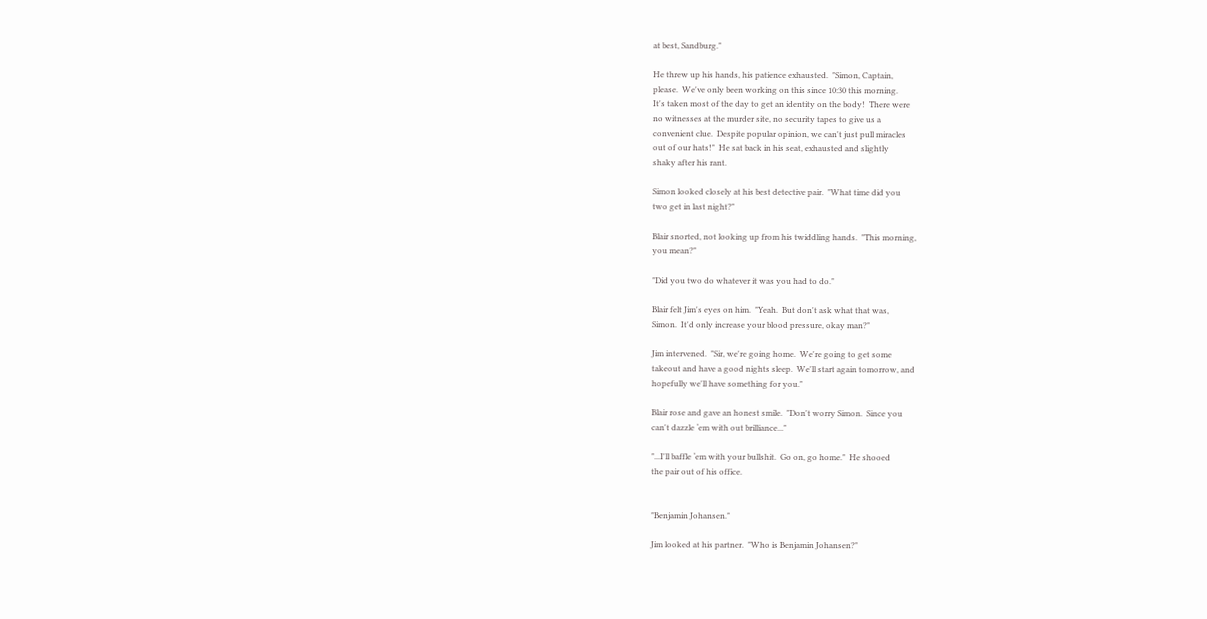at best, Sandburg."

He threw up his hands, his patience exhausted.  "Simon, Captain,
please.  We've only been working on this since 10:30 this morning.
It's taken most of the day to get an identity on the body!  There were
no witnesses at the murder site, no security tapes to give us a
convenient clue.  Despite popular opinion, we can't just pull miracles
out of our hats!"  He sat back in his seat, exhausted and slightly
shaky after his rant.

Simon looked closely at his best detective pair.  "What time did you
two get in last night?"

Blair snorted, not looking up from his twiddling hands.  "This morning,
you mean?"

"Did you two do whatever it was you had to do."

Blair felt Jim's eyes on him.  "Yeah.  But don't ask what that was,
Simon.  It'd only increase your blood pressure, okay man?"

Jim intervened.  "Sir, we're going home.  We're going to get some
takeout and have a good nights sleep.  We'll start again tomorrow, and
hopefully we'll have something for you."

Blair rose and gave an honest smile.  "Don't worry Simon.  Since you
can't dazzle ‘em with out brilliance..."

"...I'll baffle ‘em with your bullshit.  Go on, go home."  He shooed
the pair out of his office.


"Benjamin Johansen."

Jim looked at his partner.  "Who is Benjamin Johansen?"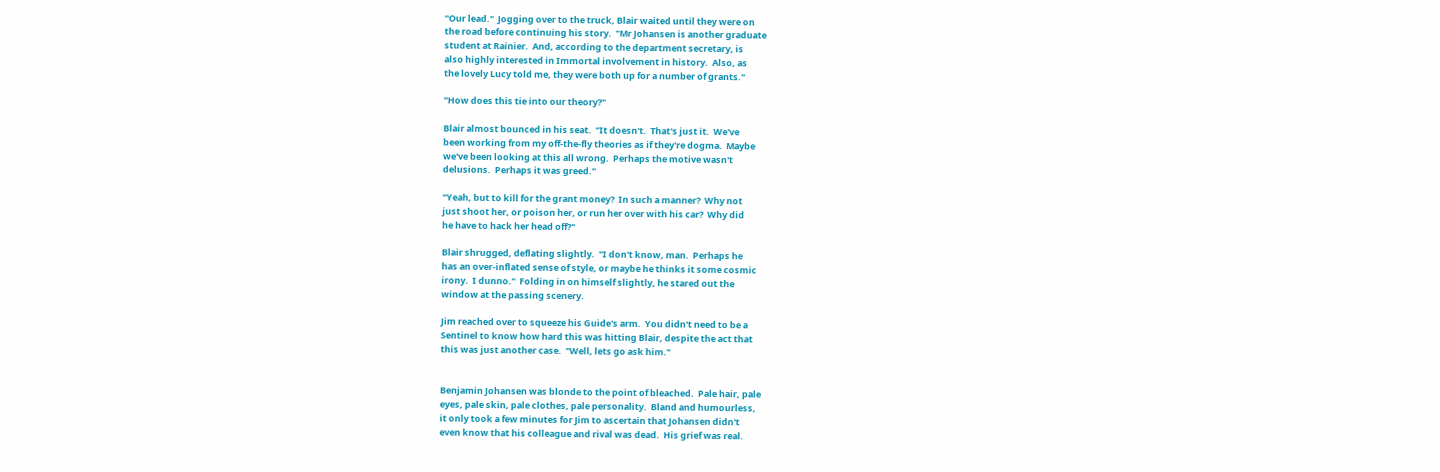"Our lead."  Jogging over to the truck, Blair waited until they were on
the road before continuing his story.  "Mr Johansen is another graduate
student at Rainier.  And, according to the department secretary, is
also highly interested in Immortal involvement in history.  Also, as
the lovely Lucy told me, they were both up for a number of grants."

"How does this tie into our theory?"

Blair almost bounced in his seat.  "It doesn't.  That's just it.  We've
been working from my off-the-fly theories as if they're dogma.  Maybe
we've been looking at this all wrong.  Perhaps the motive wasn't
delusions.  Perhaps it was greed."

"Yeah, but to kill for the grant money?  In such a manner?  Why not
just shoot her, or poison her, or run her over with his car?  Why did
he have to hack her head off?"

Blair shrugged, deflating slightly.  "I don't know, man.  Perhaps he
has an over-inflated sense of style, or maybe he thinks it some cosmic
irony.  I dunno."  Folding in on himself slightly, he stared out the
window at the passing scenery.

Jim reached over to squeeze his Guide's arm.  You didn't need to be a
Sentinel to know how hard this was hitting Blair, despite the act that
this was just another case.  "Well, lets go ask him."


Benjamin Johansen was blonde to the point of bleached.  Pale hair, pale
eyes, pale skin, pale clothes, pale personality.  Bland and humourless,
it only took a few minutes for Jim to ascertain that Johansen didn't
even know that his colleague and rival was dead.  His grief was real.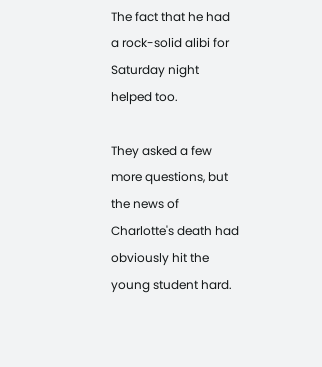The fact that he had a rock-solid alibi for Saturday night helped too.

They asked a few more questions, but the news of Charlotte's death had
obviously hit the young student hard.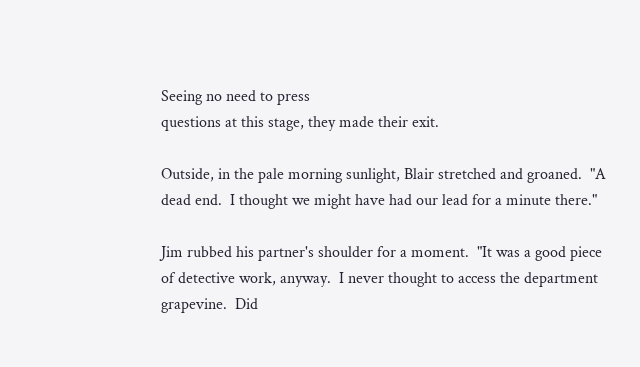Seeing no need to press
questions at this stage, they made their exit.

Outside, in the pale morning sunlight, Blair stretched and groaned.  "A
dead end.  I thought we might have had our lead for a minute there."

Jim rubbed his partner's shoulder for a moment.  "It was a good piece
of detective work, anyway.  I never thought to access the department
grapevine.  Did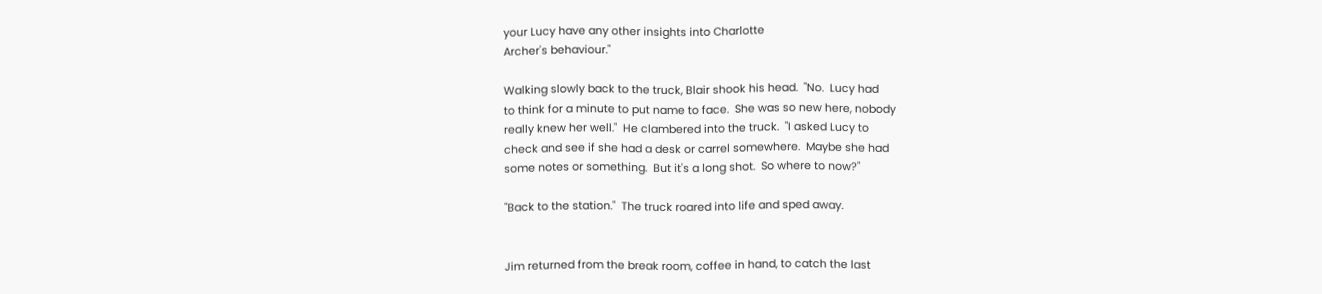your Lucy have any other insights into Charlotte
Archer's behaviour."

Walking slowly back to the truck, Blair shook his head.  "No.  Lucy had
to think for a minute to put name to face.  She was so new here, nobody
really knew her well."  He clambered into the truck.  "I asked Lucy to
check and see if she had a desk or carrel somewhere.  Maybe she had
some notes or something.  But it's a long shot.  So where to now?"

"Back to the station."  The truck roared into life and sped away.


Jim returned from the break room, coffee in hand, to catch the last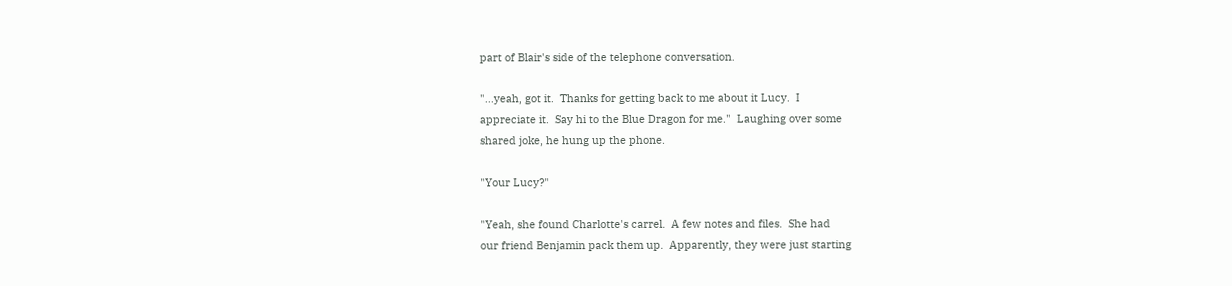part of Blair's side of the telephone conversation.

"...yeah, got it.  Thanks for getting back to me about it Lucy.  I
appreciate it.  Say hi to the Blue Dragon for me."  Laughing over some
shared joke, he hung up the phone.

"Your Lucy?"

"Yeah, she found Charlotte's carrel.  A few notes and files.  She had
our friend Benjamin pack them up.  Apparently, they were just starting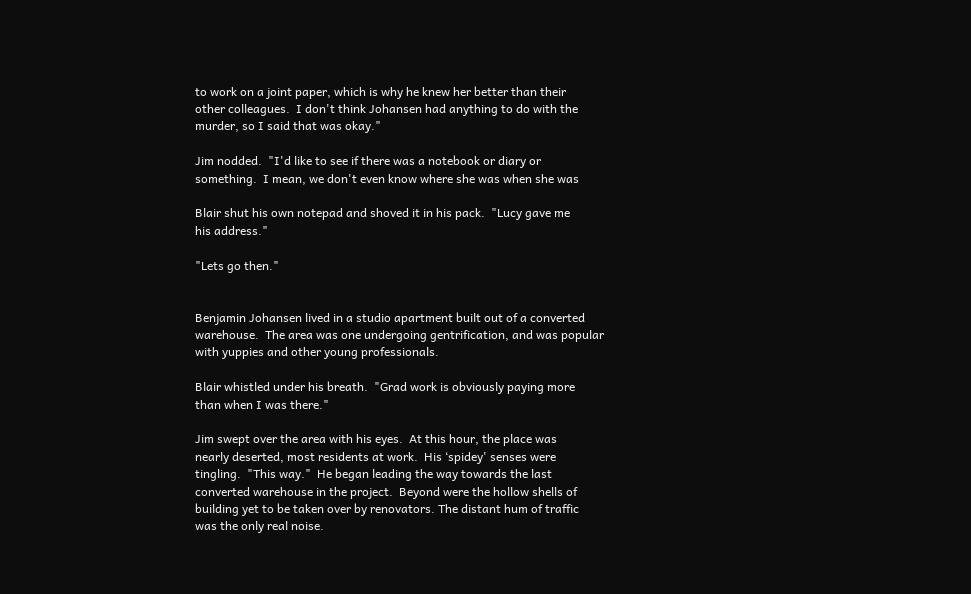to work on a joint paper, which is why he knew her better than their
other colleagues.  I don't think Johansen had anything to do with the
murder, so I said that was okay."

Jim nodded.  "I'd like to see if there was a notebook or diary or
something.  I mean, we don't even know where she was when she was

Blair shut his own notepad and shoved it in his pack.  "Lucy gave me
his address."

"Lets go then."


Benjamin Johansen lived in a studio apartment built out of a converted
warehouse.  The area was one undergoing gentrification, and was popular
with yuppies and other young professionals.

Blair whistled under his breath.  "Grad work is obviously paying more
than when I was there."

Jim swept over the area with his eyes.  At this hour, the place was
nearly deserted, most residents at work.  His ‘spidey' senses were
tingling.  "This way."  He began leading the way towards the last
converted warehouse in the project.  Beyond were the hollow shells of
building yet to be taken over by renovators. The distant hum of traffic
was the only real noise.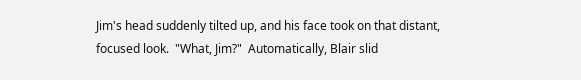Jim's head suddenly tilted up, and his face took on that distant,
focused look.  "What, Jim?"  Automatically, Blair slid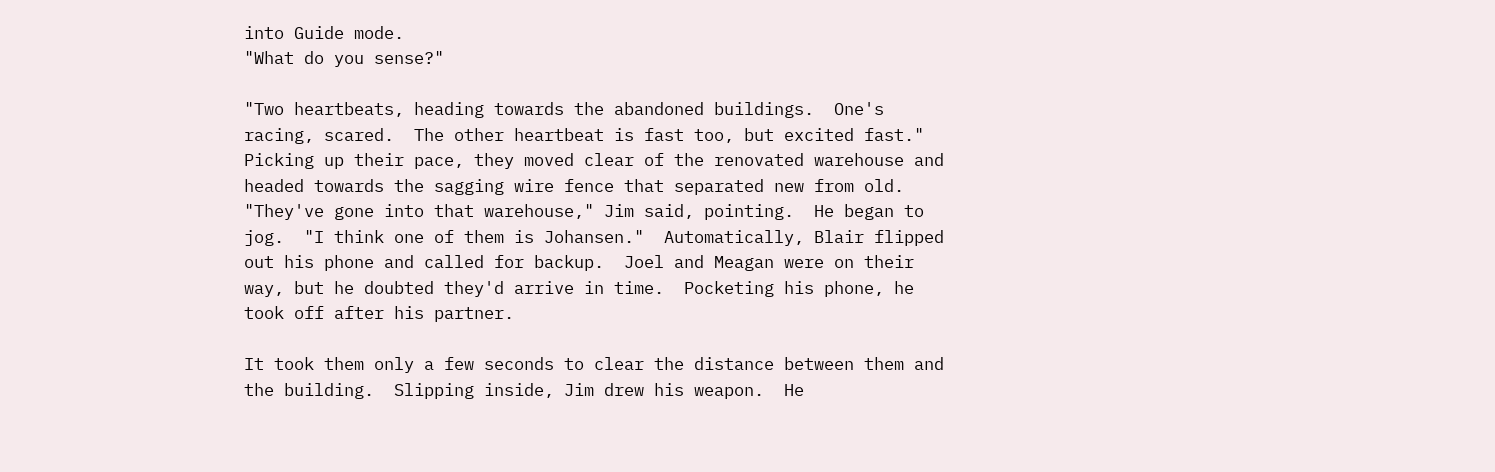into Guide mode.
"What do you sense?"

"Two heartbeats, heading towards the abandoned buildings.  One's
racing, scared.  The other heartbeat is fast too, but excited fast."
Picking up their pace, they moved clear of the renovated warehouse and
headed towards the sagging wire fence that separated new from old.
"They've gone into that warehouse," Jim said, pointing.  He began to
jog.  "I think one of them is Johansen."  Automatically, Blair flipped
out his phone and called for backup.  Joel and Meagan were on their
way, but he doubted they'd arrive in time.  Pocketing his phone, he
took off after his partner.

It took them only a few seconds to clear the distance between them and
the building.  Slipping inside, Jim drew his weapon.  He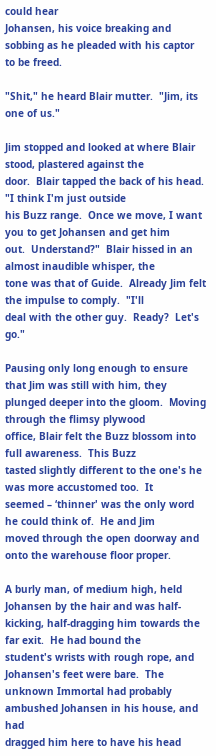could hear
Johansen, his voice breaking and sobbing as he pleaded with his captor
to be freed.

"Shit," he heard Blair mutter.  "Jim, its one of us."

Jim stopped and looked at where Blair stood, plastered against the
door.  Blair tapped the back of his head.  "I think I'm just outside
his Buzz range.  Once we move, I want you to get Johansen and get him
out.  Understand?"  Blair hissed in an almost inaudible whisper, the
tone was that of Guide.  Already Jim felt the impulse to comply.  "I'll
deal with the other guy.  Ready?  Let's go."

Pausing only long enough to ensure that Jim was still with him, they
plunged deeper into the gloom.  Moving through the flimsy plywood
office, Blair felt the Buzz blossom into full awareness.  This Buzz
tasted slightly different to the one's he was more accustomed too.  It
seemed – ‘thinner' was the only word he could think of.  He and Jim
moved through the open doorway and onto the warehouse floor proper.

A burly man, of medium high, held Johansen by the hair and was half-
kicking, half-dragging him towards the far exit.  He had bound the
student's wrists with rough rope, and Johansen's feet were bare.  The
unknown Immortal had probably ambushed Johansen in his house, and had
dragged him here to have his head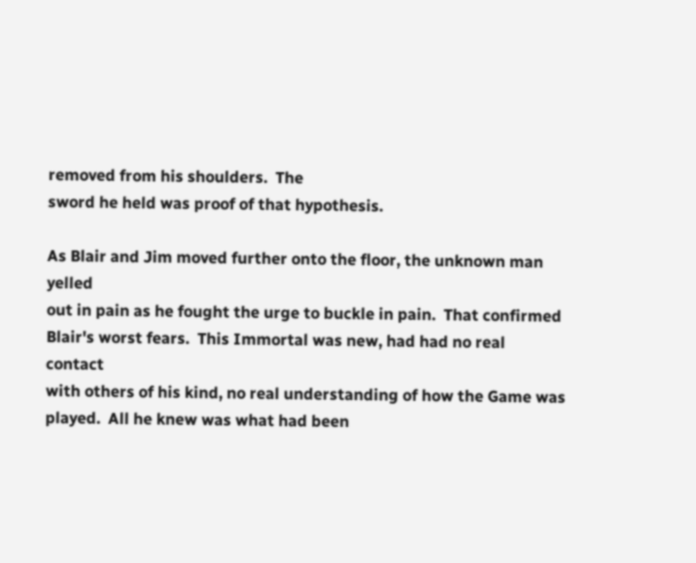removed from his shoulders.  The
sword he held was proof of that hypothesis.

As Blair and Jim moved further onto the floor, the unknown man yelled
out in pain as he fought the urge to buckle in pain.  That confirmed
Blair's worst fears.  This Immortal was new, had had no real contact
with others of his kind, no real understanding of how the Game was
played.  All he knew was what had been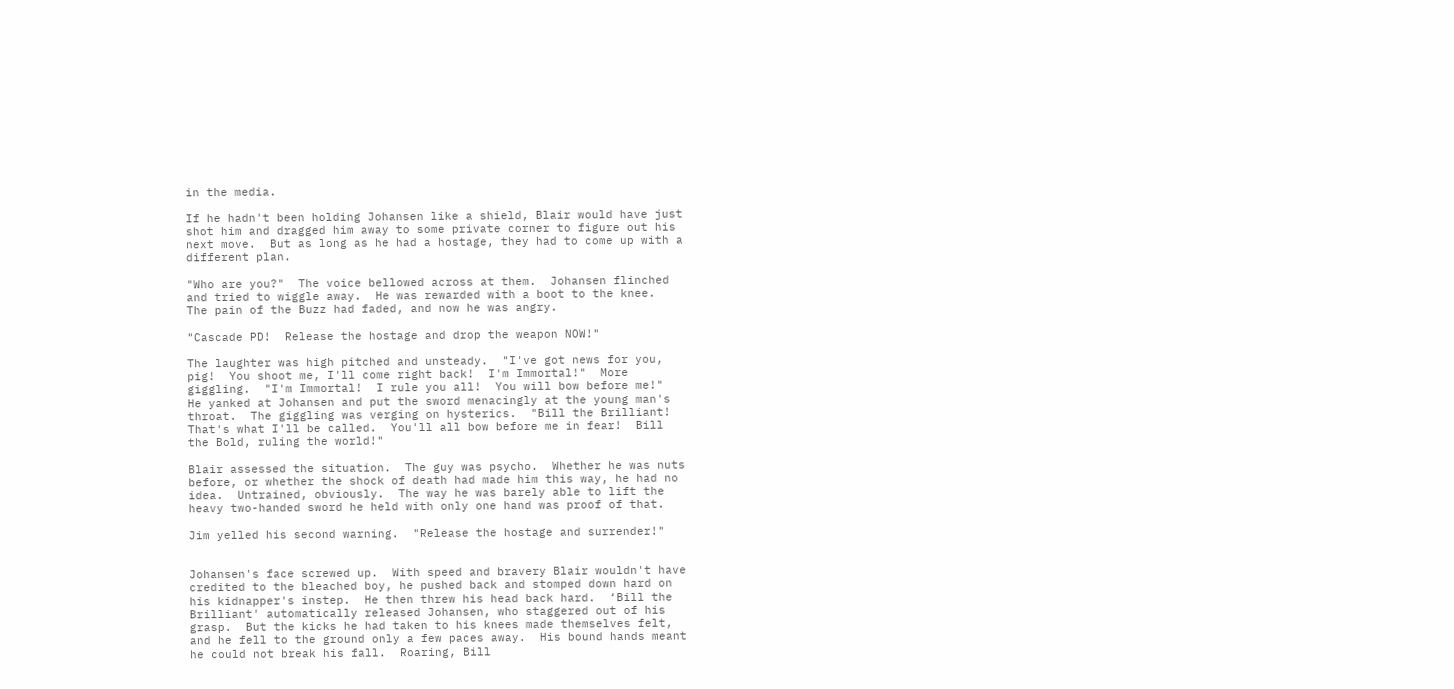in the media.

If he hadn't been holding Johansen like a shield, Blair would have just
shot him and dragged him away to some private corner to figure out his
next move.  But as long as he had a hostage, they had to come up with a
different plan.

"Who are you?"  The voice bellowed across at them.  Johansen flinched
and tried to wiggle away.  He was rewarded with a boot to the knee.
The pain of the Buzz had faded, and now he was angry.

"Cascade PD!  Release the hostage and drop the weapon NOW!"

The laughter was high pitched and unsteady.  "I've got news for you,
pig!  You shoot me, I'll come right back!  I'm Immortal!"  More
giggling.  "I'm Immortal!  I rule you all!  You will bow before me!"
He yanked at Johansen and put the sword menacingly at the young man's
throat.  The giggling was verging on hysterics.  "Bill the Brilliant!
That's what I'll be called.  You'll all bow before me in fear!  Bill
the Bold, ruling the world!"

Blair assessed the situation.  The guy was psycho.  Whether he was nuts
before, or whether the shock of death had made him this way, he had no
idea.  Untrained, obviously.  The way he was barely able to lift the
heavy two-handed sword he held with only one hand was proof of that.

Jim yelled his second warning.  "Release the hostage and surrender!"


Johansen's face screwed up.  With speed and bravery Blair wouldn't have
credited to the bleached boy, he pushed back and stomped down hard on
his kidnapper's instep.  He then threw his head back hard.  ‘Bill the
Brilliant' automatically released Johansen, who staggered out of his
grasp.  But the kicks he had taken to his knees made themselves felt,
and he fell to the ground only a few paces away.  His bound hands meant
he could not break his fall.  Roaring, Bill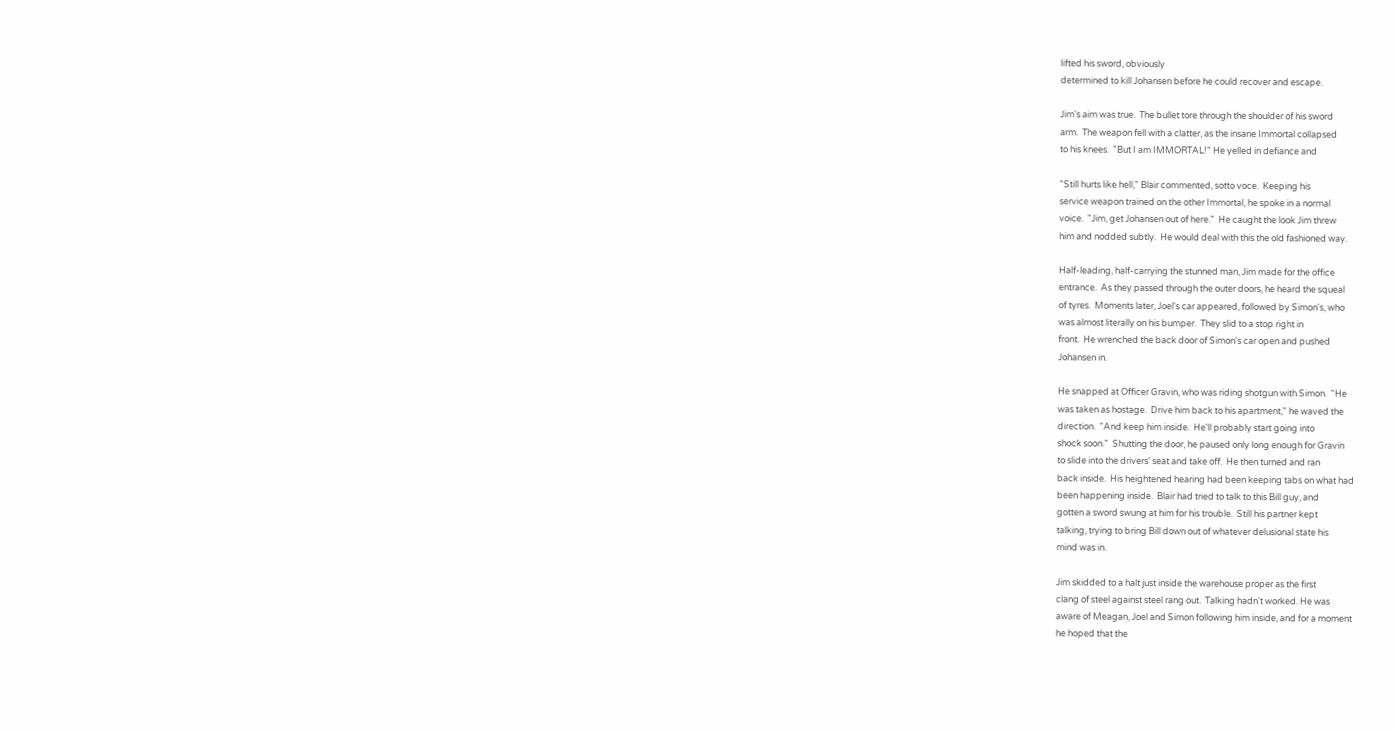lifted his sword, obviously
determined to kill Johansen before he could recover and escape.

Jim's aim was true.  The bullet tore through the shoulder of his sword
arm.  The weapon fell with a clatter, as the insane Immortal collapsed
to his knees.  "But I am IMMORTAL!" He yelled in defiance and

"Still hurts like hell," Blair commented, sotto voce.  Keeping his
service weapon trained on the other Immortal, he spoke in a normal
voice.  "Jim, get Johansen out of here."  He caught the look Jim threw
him and nodded subtly.  He would deal with this the old fashioned way.

Half-leading, half-carrying the stunned man, Jim made for the office
entrance.  As they passed through the outer doors, he heard the squeal
of tyres.  Moments later, Joel's car appeared, followed by Simon's, who
was almost literally on his bumper.  They slid to a stop right in
front.  He wrenched the back door of Simon's car open and pushed
Johansen in.

He snapped at Officer Gravin, who was riding shotgun with Simon.  "He
was taken as hostage.  Drive him back to his apartment," he waved the
direction.  "And keep him inside.  He'll probably start going into
shock soon."  Shutting the door, he paused only long enough for Gravin
to slide into the drivers' seat and take off.  He then turned and ran
back inside.  His heightened hearing had been keeping tabs on what had
been happening inside.  Blair had tried to talk to this Bill guy, and
gotten a sword swung at him for his trouble.  Still his partner kept
talking, trying to bring Bill down out of whatever delusional state his
mind was in.

Jim skidded to a halt just inside the warehouse proper as the first
clang of steel against steel rang out.  Talking hadn't worked. He was
aware of Meagan, Joel and Simon following him inside, and for a moment
he hoped that the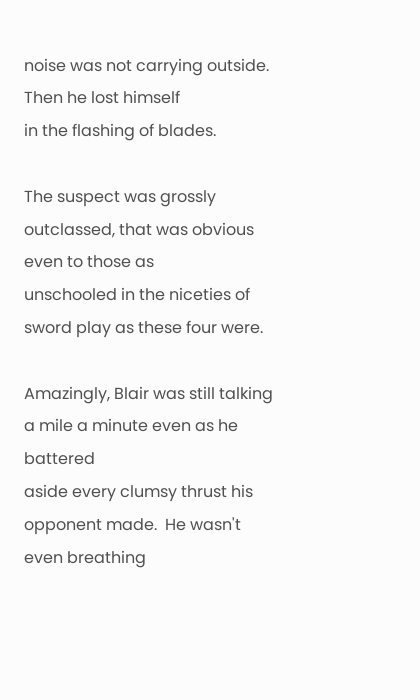noise was not carrying outside.  Then he lost himself
in the flashing of blades.

The suspect was grossly outclassed, that was obvious even to those as
unschooled in the niceties of sword play as these four were.

Amazingly, Blair was still talking a mile a minute even as he battered
aside every clumsy thrust his opponent made.  He wasn't even breathing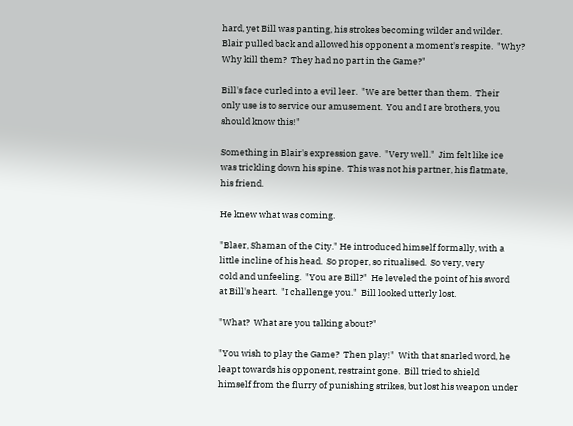hard, yet Bill was panting, his strokes becoming wilder and wilder.
Blair pulled back and allowed his opponent a moment's respite.  "Why?
Why kill them?  They had no part in the Game?"

Bill's face curled into a evil leer.  "We are better than them.  Their
only use is to service our amusement.  You and I are brothers, you
should know this!"

Something in Blair's expression gave.  "Very well."  Jim felt like ice
was trickling down his spine.  This was not his partner, his flatmate,
his friend.

He knew what was coming.

"Blaer, Shaman of the City." He introduced himself formally, with a
little incline of his head.  So proper, so ritualised.  So very, very
cold and unfeeling.  "You are Bill?"  He leveled the point of his sword
at Bill's heart.  "I challenge you."  Bill looked utterly lost.

"What?  What are you talking about?"

"You wish to play the Game?  Then play!"  With that snarled word, he
leapt towards his opponent, restraint gone.  Bill tried to shield
himself from the flurry of punishing strikes, but lost his weapon under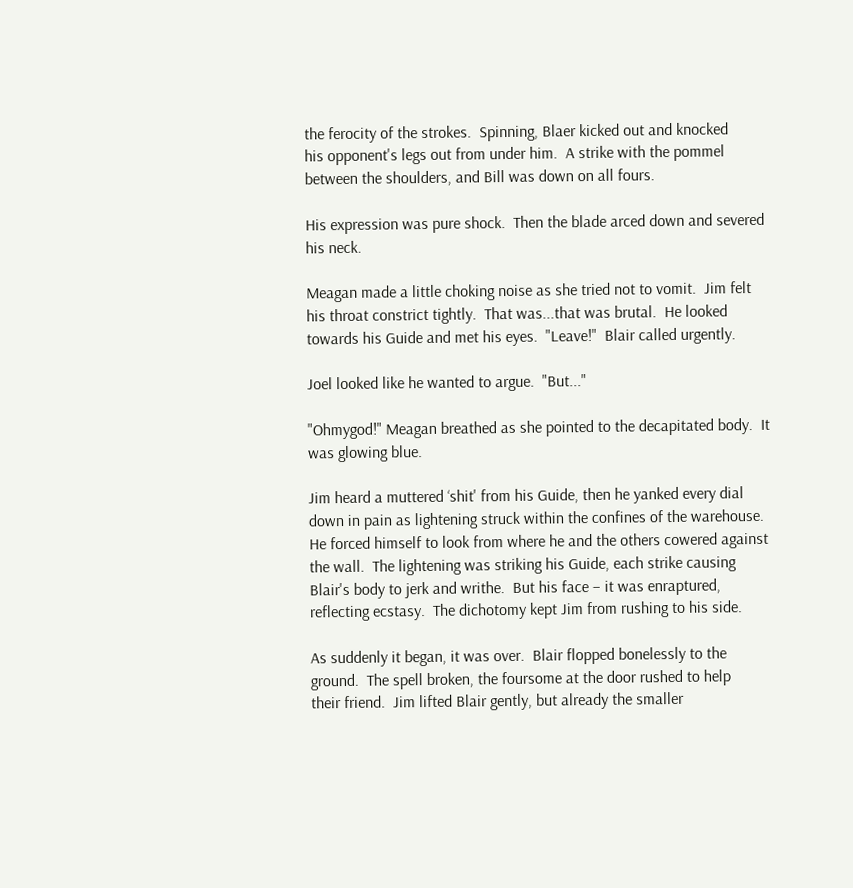the ferocity of the strokes.  Spinning, Blaer kicked out and knocked
his opponent's legs out from under him.  A strike with the pommel
between the shoulders, and Bill was down on all fours.

His expression was pure shock.  Then the blade arced down and severed
his neck.

Meagan made a little choking noise as she tried not to vomit.  Jim felt
his throat constrict tightly.  That was...that was brutal.  He looked
towards his Guide and met his eyes.  "Leave!"  Blair called urgently.

Joel looked like he wanted to argue.  "But..."

"Ohmygod!" Meagan breathed as she pointed to the decapitated body.  It
was glowing blue.

Jim heard a muttered ‘shit' from his Guide, then he yanked every dial
down in pain as lightening struck within the confines of the warehouse.
He forced himself to look from where he and the others cowered against
the wall.  The lightening was striking his Guide, each strike causing
Blair's body to jerk and writhe.  But his face – it was enraptured,
reflecting ecstasy.  The dichotomy kept Jim from rushing to his side.

As suddenly it began, it was over.  Blair flopped bonelessly to the
ground.  The spell broken, the foursome at the door rushed to help
their friend.  Jim lifted Blair gently, but already the smaller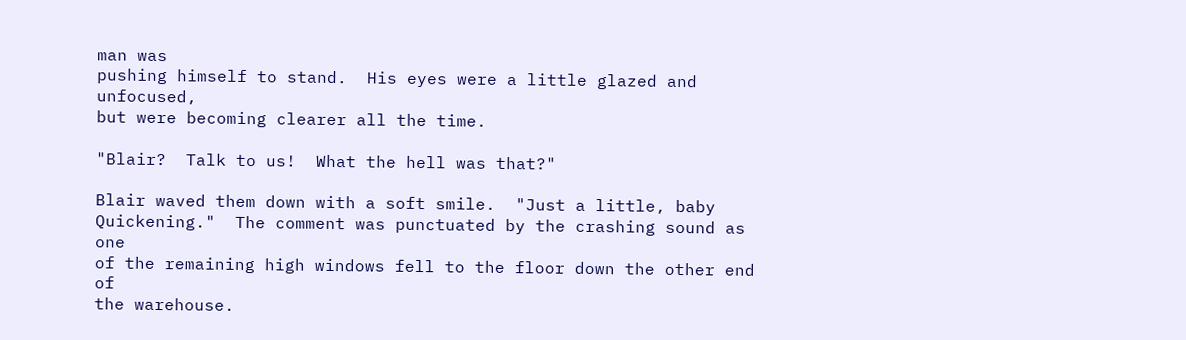man was
pushing himself to stand.  His eyes were a little glazed and unfocused,
but were becoming clearer all the time.

"Blair?  Talk to us!  What the hell was that?"

Blair waved them down with a soft smile.  "Just a little, baby
Quickening."  The comment was punctuated by the crashing sound as one
of the remaining high windows fell to the floor down the other end of
the warehouse.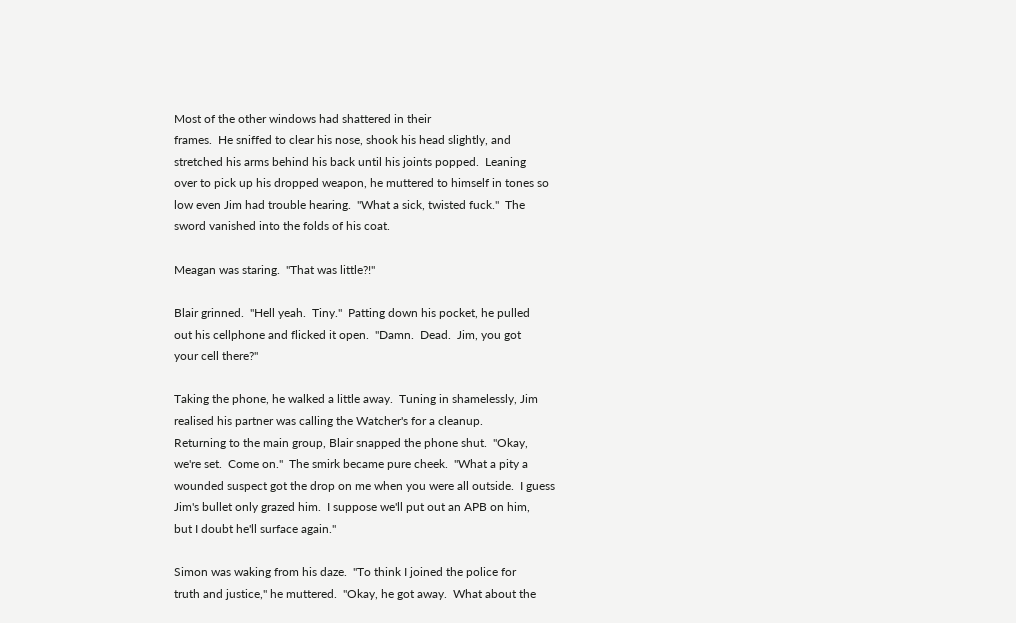Most of the other windows had shattered in their
frames.  He sniffed to clear his nose, shook his head slightly, and
stretched his arms behind his back until his joints popped.  Leaning
over to pick up his dropped weapon, he muttered to himself in tones so
low even Jim had trouble hearing.  "What a sick, twisted fuck."  The
sword vanished into the folds of his coat.

Meagan was staring.  "That was little?!"

Blair grinned.  "Hell yeah.  Tiny."  Patting down his pocket, he pulled
out his cellphone and flicked it open.  "Damn.  Dead.  Jim, you got
your cell there?"

Taking the phone, he walked a little away.  Tuning in shamelessly, Jim
realised his partner was calling the Watcher's for a cleanup.
Returning to the main group, Blair snapped the phone shut.  "Okay,
we're set.  Come on."  The smirk became pure cheek.  "What a pity a
wounded suspect got the drop on me when you were all outside.  I guess
Jim's bullet only grazed him.  I suppose we'll put out an APB on him,
but I doubt he'll surface again."

Simon was waking from his daze.  "To think I joined the police for
truth and justice," he muttered.  "Okay, he got away.  What about the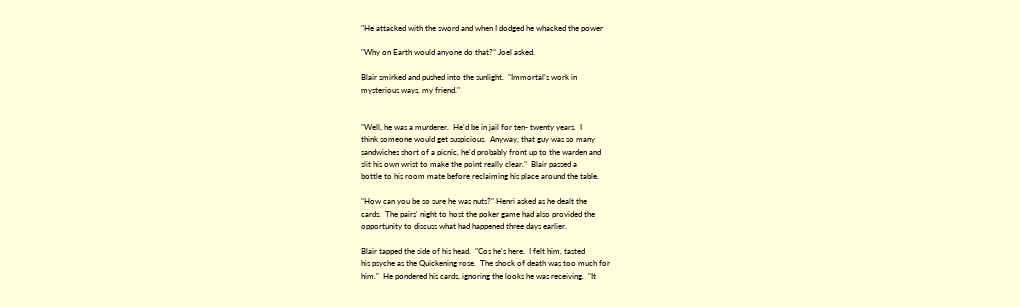"He attacked with the sword and when I dodged he whacked the power

"Why on Earth would anyone do that?" Joel asked.

Blair smirked and pushed into the sunlight.  "Immortal's work in
mysterious ways, my friend."


"Well, he was a murderer.  He'd be in jail for ten- twenty years.  I
think someone would get suspicious.  Anyway, that guy was so many
sandwiches short of a picnic, he'd probably front up to the warden and
slit his own wrist to make the point really clear."  Blair passed a
bottle to his room mate before reclaiming his place around the table.

"How can you be so sure he was nuts?" Henri asked as he dealt the
cards.  The pairs' night to host the poker game had also provided the
opportunity to discuss what had happened three days earlier.

Blair tapped the side of his head.  "Cos he's here.  I felt him, tasted
his psyche as the Quickening rose.  The shock of death was too much for
him."  He pondered his cards, ignoring the looks he was receiving.  "It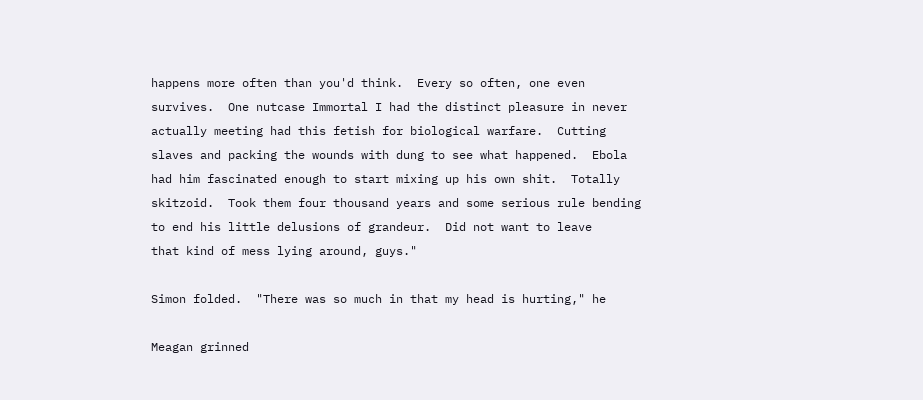happens more often than you'd think.  Every so often, one even
survives.  One nutcase Immortal I had the distinct pleasure in never
actually meeting had this fetish for biological warfare.  Cutting
slaves and packing the wounds with dung to see what happened.  Ebola
had him fascinated enough to start mixing up his own shit.  Totally
skitzoid.  Took them four thousand years and some serious rule bending
to end his little delusions of grandeur.  Did not want to leave
that kind of mess lying around, guys."

Simon folded.  "There was so much in that my head is hurting," he

Meagan grinned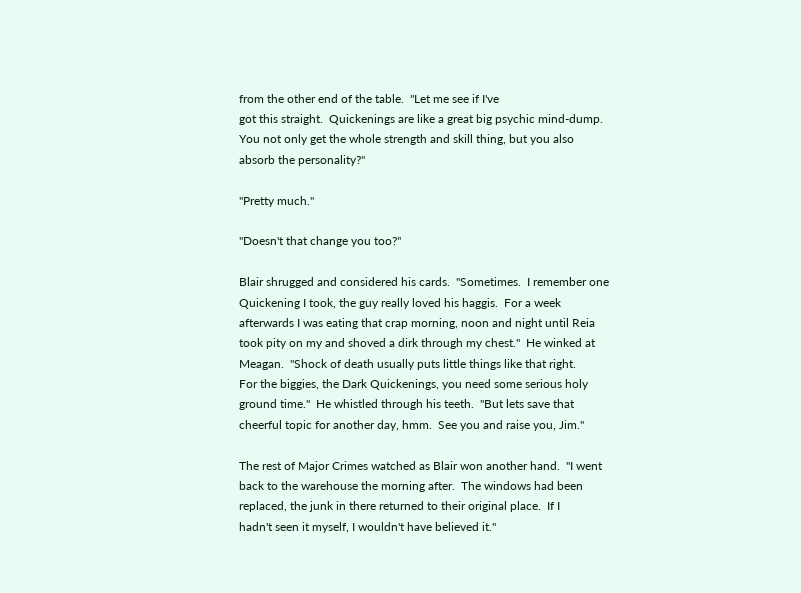from the other end of the table.  "Let me see if I've
got this straight.  Quickenings are like a great big psychic mind-dump.
You not only get the whole strength and skill thing, but you also
absorb the personality?"

"Pretty much."

"Doesn't that change you too?"

Blair shrugged and considered his cards.  "Sometimes.  I remember one
Quickening I took, the guy really loved his haggis.  For a week
afterwards I was eating that crap morning, noon and night until Reia
took pity on my and shoved a dirk through my chest."  He winked at
Meagan.  "Shock of death usually puts little things like that right.
For the biggies, the Dark Quickenings, you need some serious holy
ground time."  He whistled through his teeth.  "But lets save that
cheerful topic for another day, hmm.  See you and raise you, Jim."

The rest of Major Crimes watched as Blair won another hand.  "I went
back to the warehouse the morning after.  The windows had been
replaced, the junk in there returned to their original place.  If I
hadn't seen it myself, I wouldn't have believed it."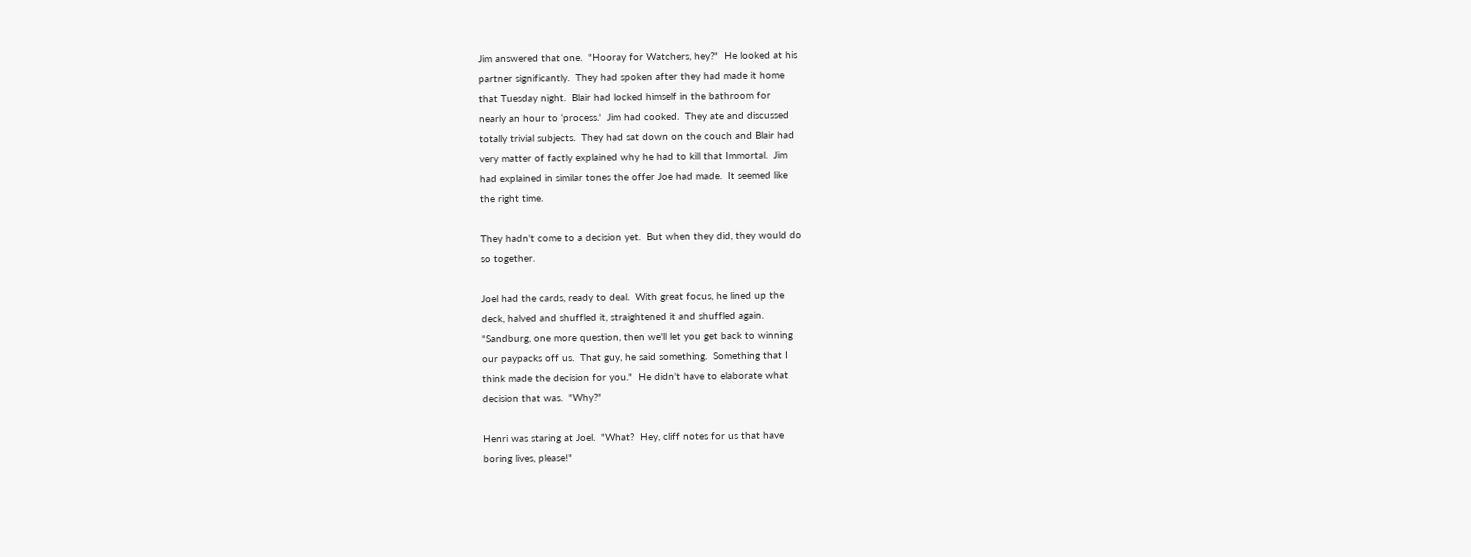Jim answered that one.  "Hooray for Watchers, hey?"  He looked at his
partner significantly.  They had spoken after they had made it home
that Tuesday night.  Blair had locked himself in the bathroom for
nearly an hour to ‘process.'  Jim had cooked.  They ate and discussed
totally trivial subjects.  They had sat down on the couch and Blair had
very matter of factly explained why he had to kill that Immortal.  Jim
had explained in similar tones the offer Joe had made.  It seemed like
the right time.

They hadn't come to a decision yet.  But when they did, they would do
so together.

Joel had the cards, ready to deal.  With great focus, he lined up the
deck, halved and shuffled it, straightened it and shuffled again.
"Sandburg, one more question, then we'll let you get back to winning
our paypacks off us.  That guy, he said something.  Something that I
think made the decision for you."  He didn't have to elaborate what
decision that was.  "Why?"

Henri was staring at Joel.  "What?  Hey, cliff notes for us that have
boring lives, please!"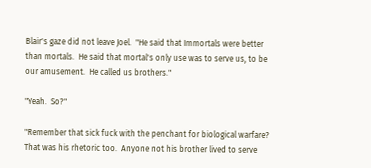Blair's gaze did not leave Joel.  "He said that Immortals were better
than mortals.  He said that mortal's only use was to serve us, to be
our amusement.  He called us brothers."

"Yeah.  So?"

"Remember that sick fuck with the penchant for biological warfare?
That was his rhetoric too.  Anyone not his brother lived to serve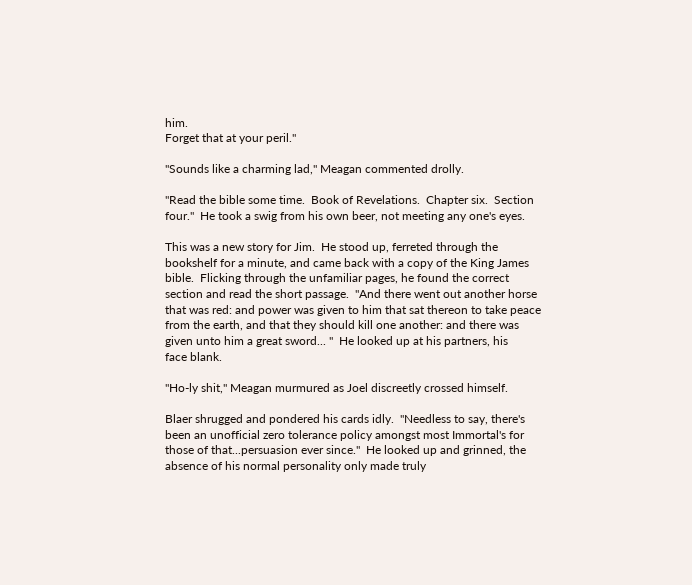him.
Forget that at your peril."

"Sounds like a charming lad," Meagan commented drolly.

"Read the bible some time.  Book of Revelations.  Chapter six.  Section
four."  He took a swig from his own beer, not meeting any one's eyes.

This was a new story for Jim.  He stood up, ferreted through the
bookshelf for a minute, and came back with a copy of the King James
bible.  Flicking through the unfamiliar pages, he found the correct
section and read the short passage.  "And there went out another horse
that was red: and power was given to him that sat thereon to take peace
from the earth, and that they should kill one another: and there was
given unto him a great sword... "  He looked up at his partners, his
face blank.

"Ho-ly shit," Meagan murmured as Joel discreetly crossed himself.

Blaer shrugged and pondered his cards idly.  "Needless to say, there's
been an unofficial zero tolerance policy amongst most Immortal's for
those of that...persuasion ever since."  He looked up and grinned, the
absence of his normal personality only made truly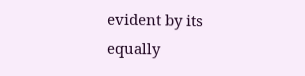evident by its
equally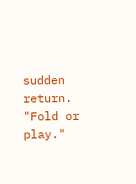sudden return.  "Fold or play."